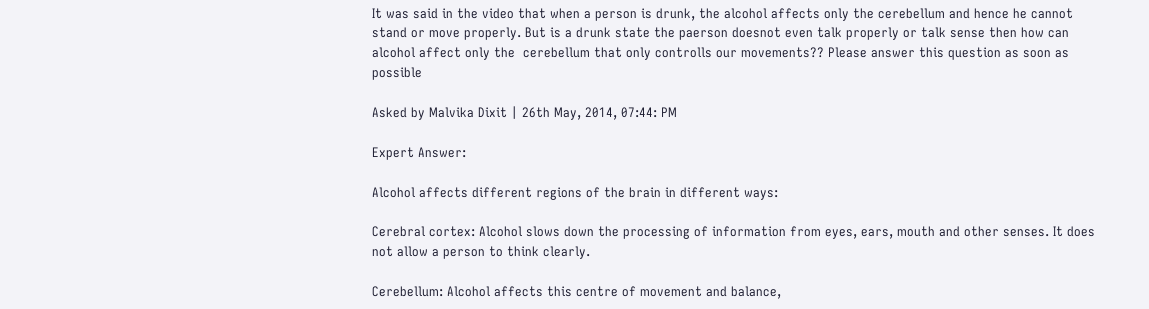It was said in the video that when a person is drunk, the alcohol affects only the cerebellum and hence he cannot stand or move properly. But is a drunk state the paerson doesnot even talk properly or talk sense then how can alcohol affect only the  cerebellum that only controlls our movements?? Please answer this question as soon as possible

Asked by Malvika Dixit | 26th May, 2014, 07:44: PM

Expert Answer:

Alcohol affects different regions of the brain in different ways:

Cerebral cortex: Alcohol slows down the processing of information from eyes, ears, mouth and other senses. It does not allow a person to think clearly.

Cerebellum: Alcohol affects this centre of movement and balance,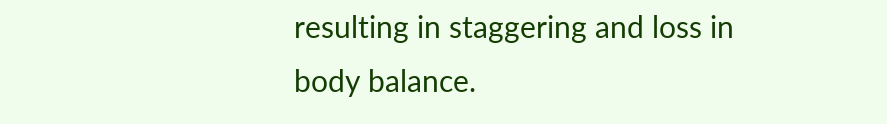resulting in staggering and loss in body balance.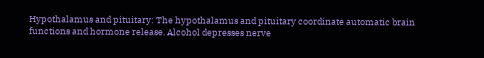Hypothalamus and pituitary: The hypothalamus and pituitary coordinate automatic brain functions and hormone release. Alcohol depresses nerve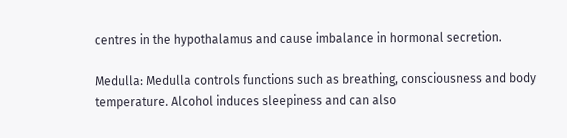centres in the hypothalamus and cause imbalance in hormonal secretion.

Medulla: Medulla controls functions such as breathing, consciousness and body temperature. Alcohol induces sleepiness and can also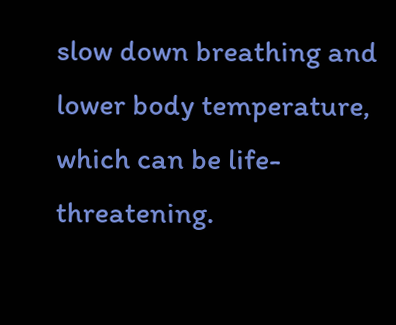slow down breathing and lower body temperature, which can be life-threatening.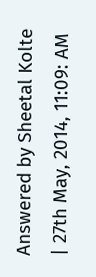Answered by Sheetal Kolte | 27th May, 2014, 11:09: AM